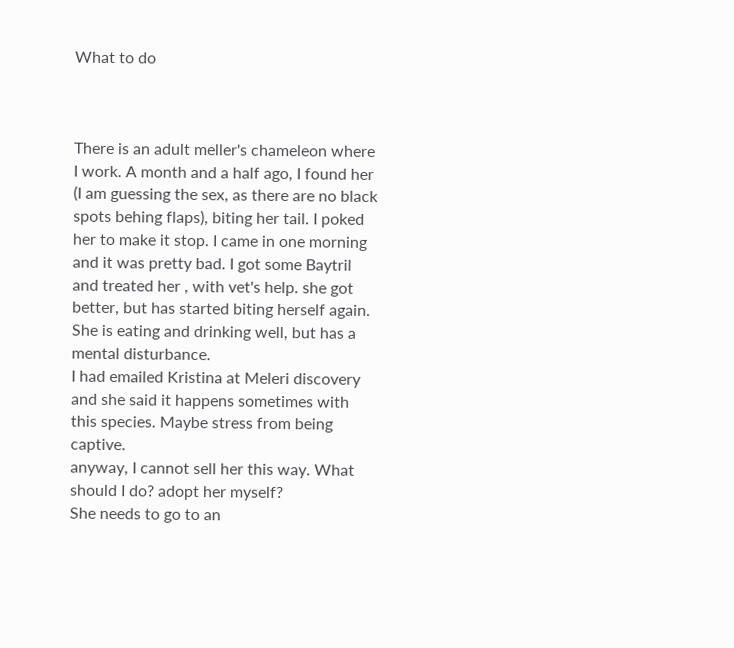What to do



There is an adult meller's chameleon where I work. A month and a half ago, I found her (I am guessing the sex, as there are no black spots behing flaps), biting her tail. I poked her to make it stop. I came in one morning and it was pretty bad. I got some Baytril and treated her , with vet's help. she got better, but has started biting herself again.
She is eating and drinking well, but has a mental disturbance.
I had emailed Kristina at Meleri discovery and she said it happens sometimes with this species. Maybe stress from being captive.
anyway, I cannot sell her this way. What should I do? adopt her myself?
She needs to go to an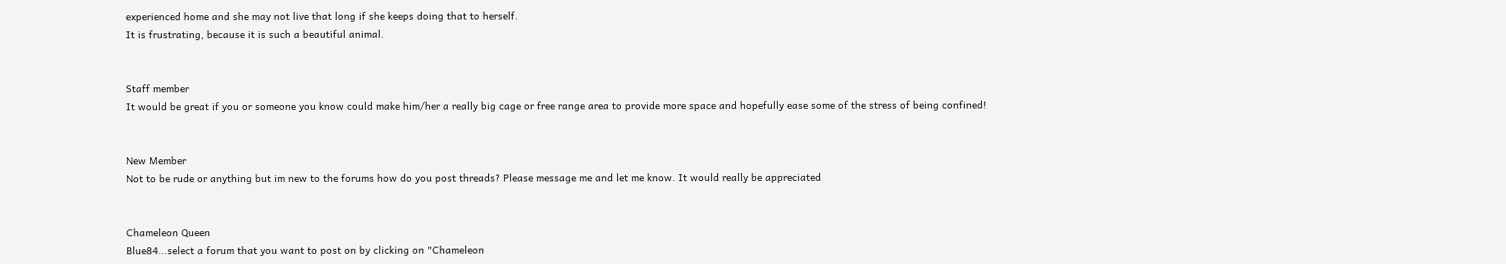experienced home and she may not live that long if she keeps doing that to herself.
It is frustrating, because it is such a beautiful animal.


Staff member
It would be great if you or someone you know could make him/her a really big cage or free range area to provide more space and hopefully ease some of the stress of being confined!


New Member
Not to be rude or anything but im new to the forums how do you post threads? Please message me and let me know. It would really be appreciated


Chameleon Queen
Blue84...select a forum that you want to post on by clicking on "Chameleon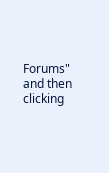Forums" and then clicking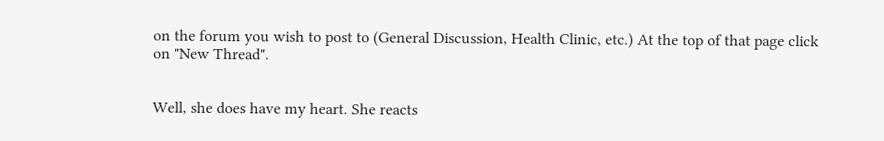on the forum you wish to post to (General Discussion, Health Clinic, etc.) At the top of that page click on "New Thread".


Well, she does have my heart. She reacts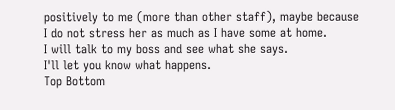positively to me (more than other staff), maybe because I do not stress her as much as I have some at home.
I will talk to my boss and see what she says.
I'll let you know what happens.
Top Bottom